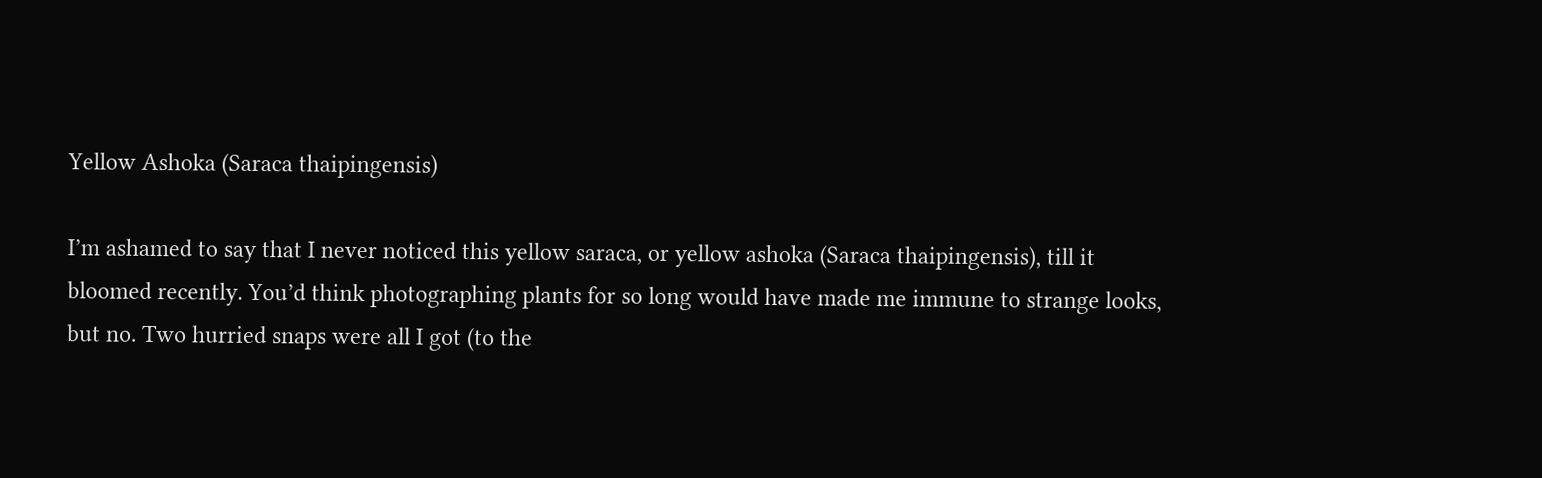Yellow Ashoka (Saraca thaipingensis)

I’m ashamed to say that I never noticed this yellow saraca, or yellow ashoka (Saraca thaipingensis), till it bloomed recently. You’d think photographing plants for so long would have made me immune to strange looks, but no. Two hurried snaps were all I got (to the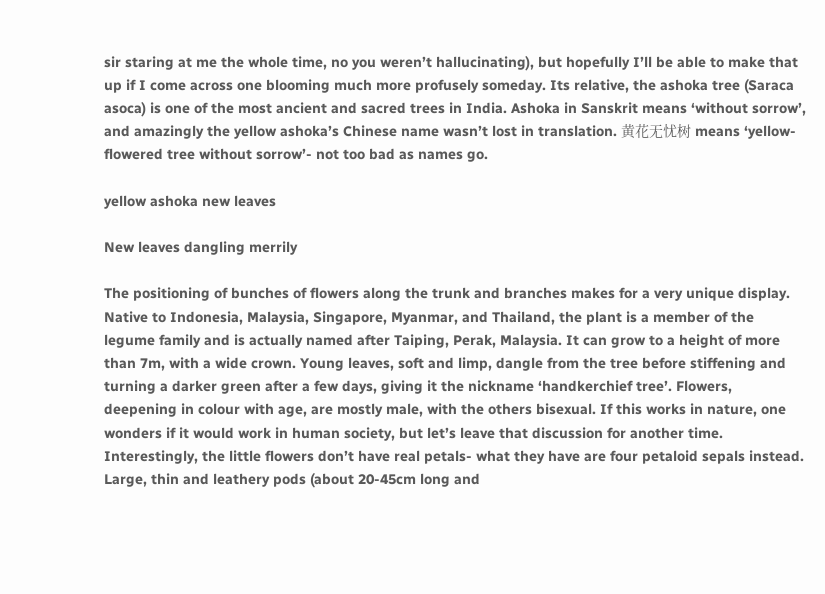sir staring at me the whole time, no you weren’t hallucinating), but hopefully I’ll be able to make that up if I come across one blooming much more profusely someday. Its relative, the ashoka tree (Saraca asoca) is one of the most ancient and sacred trees in India. Ashoka in Sanskrit means ‘without sorrow’, and amazingly the yellow ashoka’s Chinese name wasn’t lost in translation. 黄花无忧树 means ‘yellow-flowered tree without sorrow’- not too bad as names go.

yellow ashoka new leaves

New leaves dangling merrily

The positioning of bunches of flowers along the trunk and branches makes for a very unique display. Native to Indonesia, Malaysia, Singapore, Myanmar, and Thailand, the plant is a member of the legume family and is actually named after Taiping, Perak, Malaysia. It can grow to a height of more than 7m, with a wide crown. Young leaves, soft and limp, dangle from the tree before stiffening and turning a darker green after a few days, giving it the nickname ‘handkerchief tree’. Flowers, deepening in colour with age, are mostly male, with the others bisexual. If this works in nature, one wonders if it would work in human society, but let’s leave that discussion for another time. Interestingly, the little flowers don’t have real petals- what they have are four petaloid sepals instead. Large, thin and leathery pods (about 20-45cm long and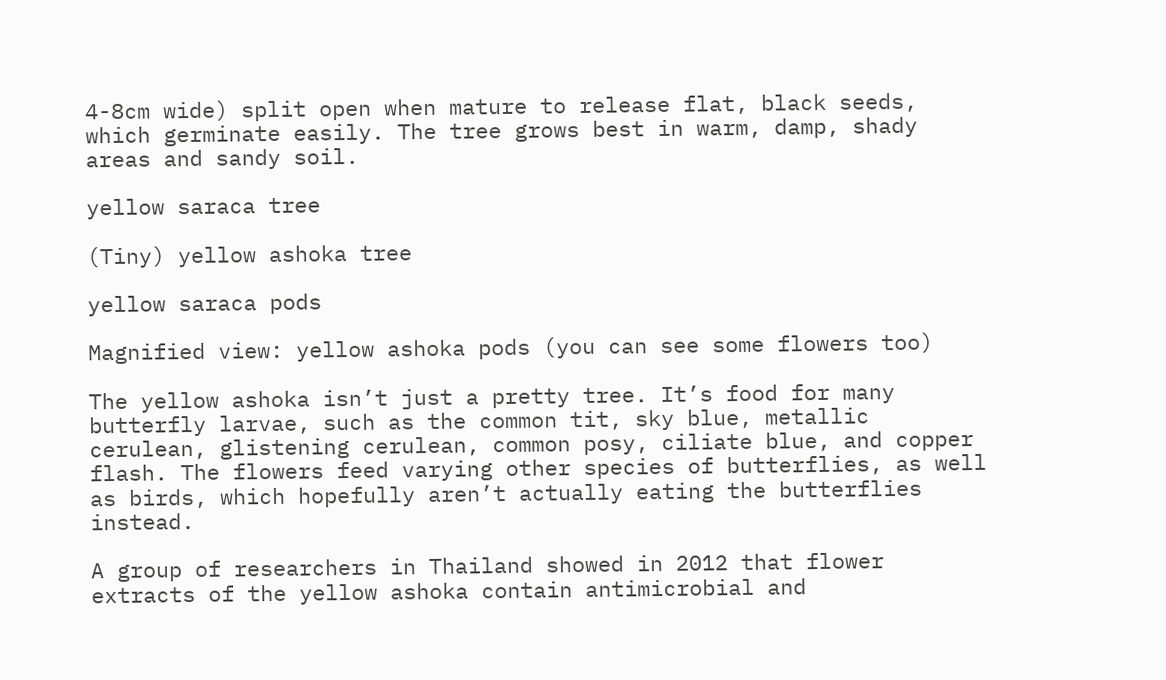4-8cm wide) split open when mature to release flat, black seeds, which germinate easily. The tree grows best in warm, damp, shady areas and sandy soil.

yellow saraca tree

(Tiny) yellow ashoka tree

yellow saraca pods

Magnified view: yellow ashoka pods (you can see some flowers too)

The yellow ashoka isn’t just a pretty tree. It’s food for many butterfly larvae, such as the common tit, sky blue, metallic cerulean, glistening cerulean, common posy, ciliate blue, and copper flash. The flowers feed varying other species of butterflies, as well as birds, which hopefully aren’t actually eating the butterflies instead.

A group of researchers in Thailand showed in 2012 that flower extracts of the yellow ashoka contain antimicrobial and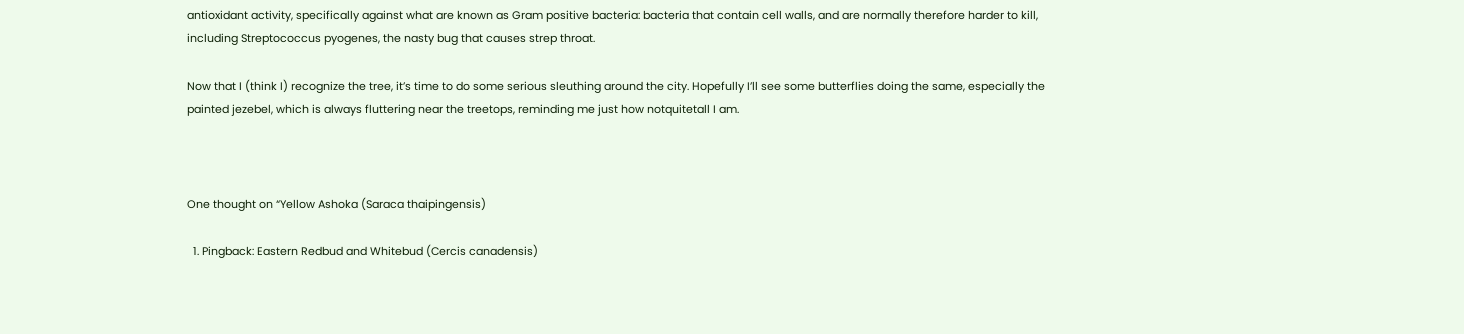antioxidant activity, specifically against what are known as Gram positive bacteria: bacteria that contain cell walls, and are normally therefore harder to kill, including Streptococcus pyogenes, the nasty bug that causes strep throat.

Now that I (think I) recognize the tree, it’s time to do some serious sleuthing around the city. Hopefully I’ll see some butterflies doing the same, especially the painted jezebel, which is always fluttering near the treetops, reminding me just how notquitetall I am.



One thought on “Yellow Ashoka (Saraca thaipingensis)

  1. Pingback: Eastern Redbud and Whitebud (Cercis canadensis)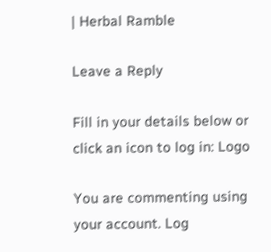| Herbal Ramble

Leave a Reply

Fill in your details below or click an icon to log in: Logo

You are commenting using your account. Log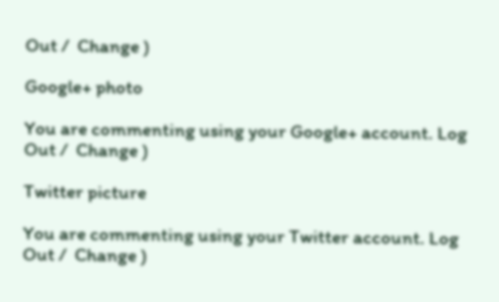Out /  Change )

Google+ photo

You are commenting using your Google+ account. Log Out /  Change )

Twitter picture

You are commenting using your Twitter account. Log Out /  Change )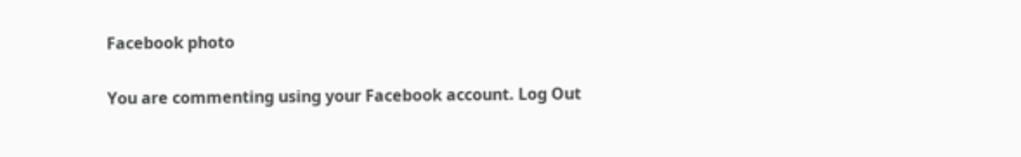Facebook photo

You are commenting using your Facebook account. Log Out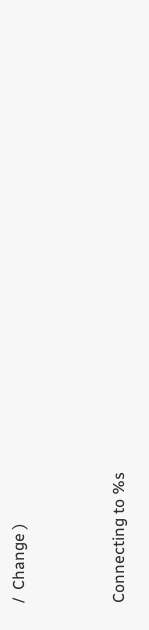/  Change )


Connecting to %s